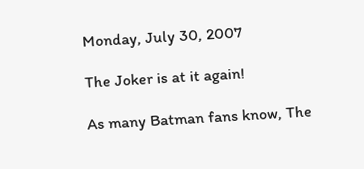Monday, July 30, 2007

The Joker is at it again!

As many Batman fans know, The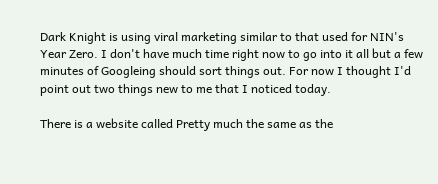Dark Knight is using viral marketing similar to that used for NIN's Year Zero. I don't have much time right now to go into it all but a few minutes of Googleing should sort things out. For now I thought I'd point out two things new to me that I noticed today.

There is a website called Pretty much the same as the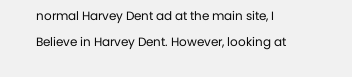normal Harvey Dent ad at the main site, I Believe in Harvey Dent. However, looking at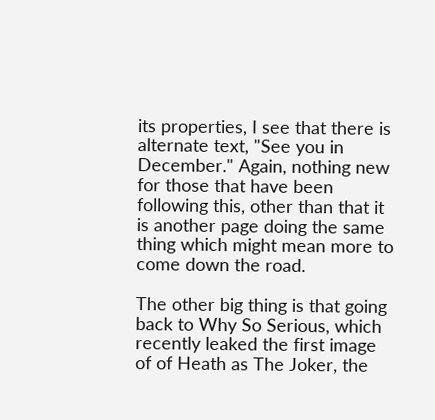its properties, I see that there is alternate text, "See you in December." Again, nothing new for those that have been following this, other than that it is another page doing the same thing which might mean more to come down the road.

The other big thing is that going back to Why So Serious, which recently leaked the first image of of Heath as The Joker, the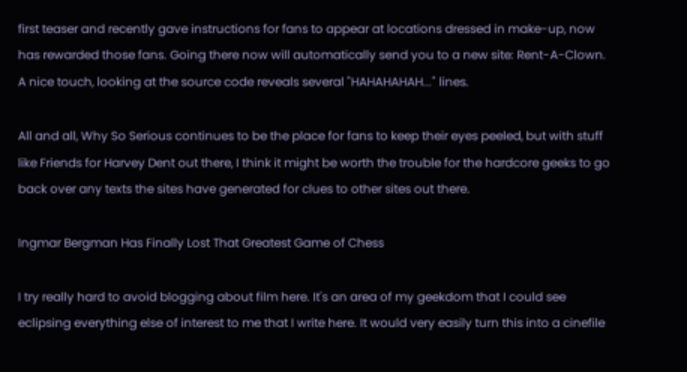first teaser and recently gave instructions for fans to appear at locations dressed in make-up, now has rewarded those fans. Going there now will automatically send you to a new site: Rent-A-Clown. A nice touch, looking at the source code reveals several "HAHAHAHAH..." lines.

All and all, Why So Serious continues to be the place for fans to keep their eyes peeled, but with stuff like Friends for Harvey Dent out there, I think it might be worth the trouble for the hardcore geeks to go back over any texts the sites have generated for clues to other sites out there.

Ingmar Bergman Has Finally Lost That Greatest Game of Chess

I try really hard to avoid blogging about film here. It's an area of my geekdom that I could see eclipsing everything else of interest to me that I write here. It would very easily turn this into a cinefile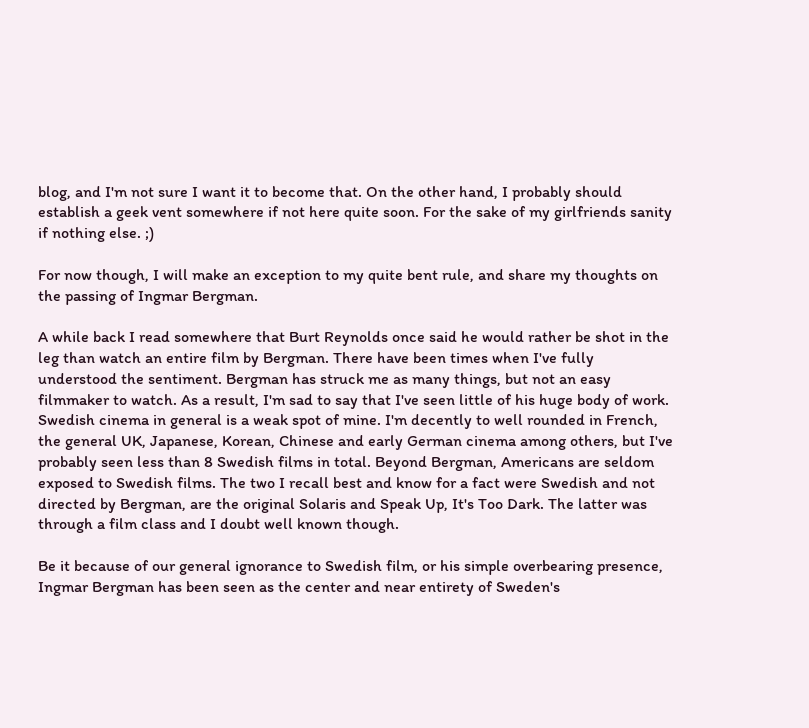blog, and I'm not sure I want it to become that. On the other hand, I probably should establish a geek vent somewhere if not here quite soon. For the sake of my girlfriends sanity if nothing else. ;)

For now though, I will make an exception to my quite bent rule, and share my thoughts on the passing of Ingmar Bergman.

A while back I read somewhere that Burt Reynolds once said he would rather be shot in the leg than watch an entire film by Bergman. There have been times when I've fully understood the sentiment. Bergman has struck me as many things, but not an easy filmmaker to watch. As a result, I'm sad to say that I've seen little of his huge body of work. Swedish cinema in general is a weak spot of mine. I'm decently to well rounded in French, the general UK, Japanese, Korean, Chinese and early German cinema among others, but I've probably seen less than 8 Swedish films in total. Beyond Bergman, Americans are seldom exposed to Swedish films. The two I recall best and know for a fact were Swedish and not directed by Bergman, are the original Solaris and Speak Up, It's Too Dark. The latter was through a film class and I doubt well known though.

Be it because of our general ignorance to Swedish film, or his simple overbearing presence, Ingmar Bergman has been seen as the center and near entirety of Sweden's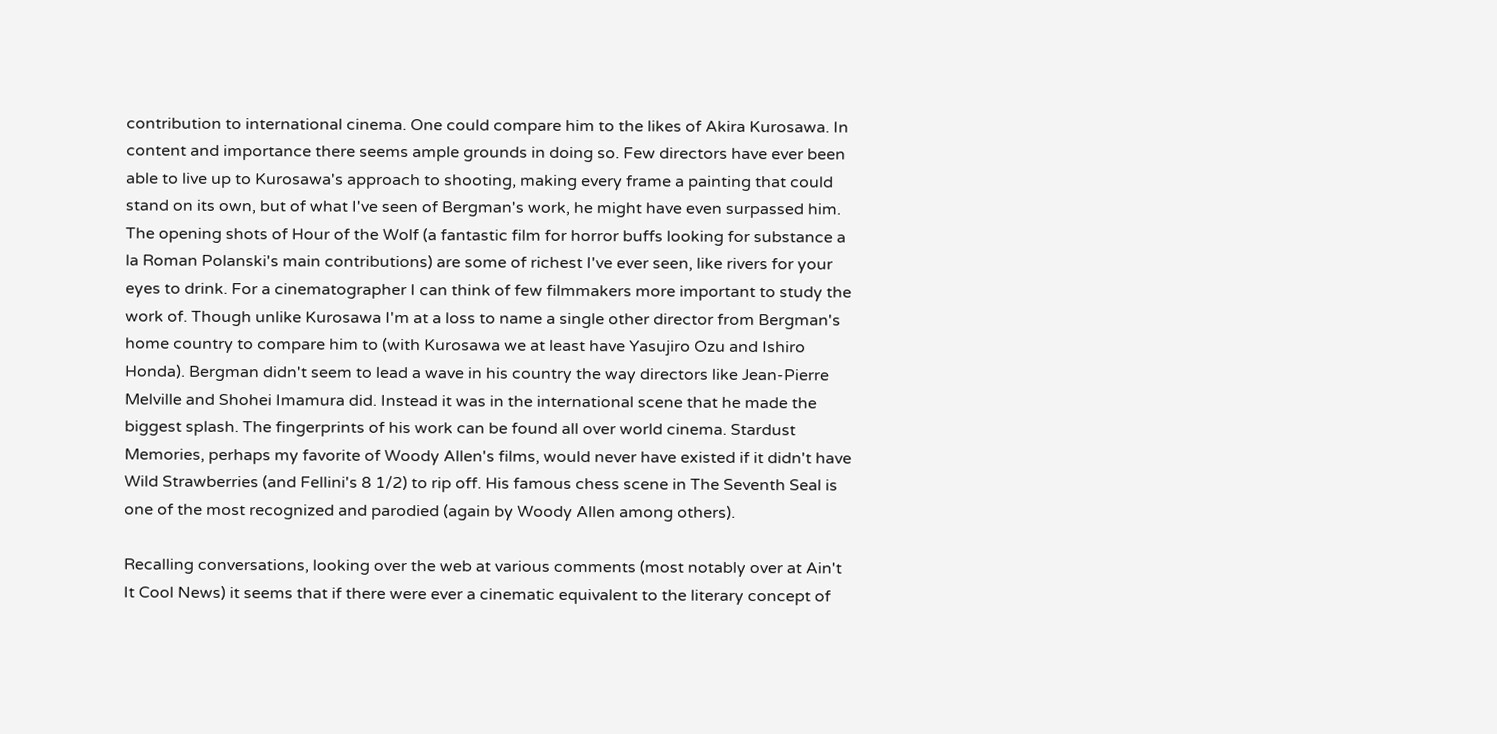contribution to international cinema. One could compare him to the likes of Akira Kurosawa. In content and importance there seems ample grounds in doing so. Few directors have ever been able to live up to Kurosawa's approach to shooting, making every frame a painting that could stand on its own, but of what I've seen of Bergman's work, he might have even surpassed him. The opening shots of Hour of the Wolf (a fantastic film for horror buffs looking for substance a la Roman Polanski's main contributions) are some of richest I've ever seen, like rivers for your eyes to drink. For a cinematographer I can think of few filmmakers more important to study the work of. Though unlike Kurosawa I'm at a loss to name a single other director from Bergman's home country to compare him to (with Kurosawa we at least have Yasujiro Ozu and Ishiro Honda). Bergman didn't seem to lead a wave in his country the way directors like Jean-Pierre Melville and Shohei Imamura did. Instead it was in the international scene that he made the biggest splash. The fingerprints of his work can be found all over world cinema. Stardust Memories, perhaps my favorite of Woody Allen's films, would never have existed if it didn't have Wild Strawberries (and Fellini's 8 1/2) to rip off. His famous chess scene in The Seventh Seal is one of the most recognized and parodied (again by Woody Allen among others).

Recalling conversations, looking over the web at various comments (most notably over at Ain't It Cool News) it seems that if there were ever a cinematic equivalent to the literary concept of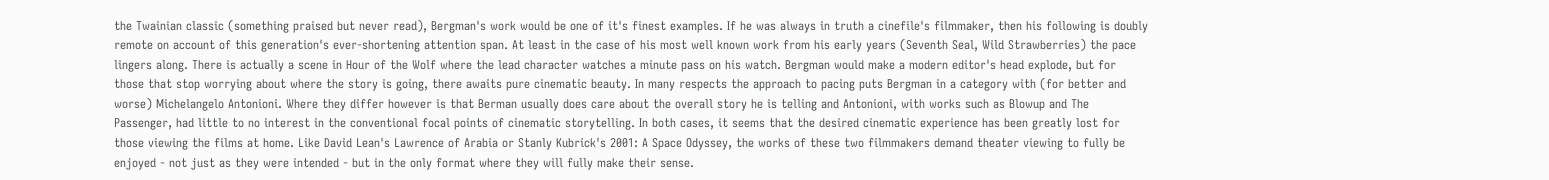the Twainian classic (something praised but never read), Bergman's work would be one of it's finest examples. If he was always in truth a cinefile's filmmaker, then his following is doubly remote on account of this generation's ever-shortening attention span. At least in the case of his most well known work from his early years (Seventh Seal, Wild Strawberries) the pace lingers along. There is actually a scene in Hour of the Wolf where the lead character watches a minute pass on his watch. Bergman would make a modern editor's head explode, but for those that stop worrying about where the story is going, there awaits pure cinematic beauty. In many respects the approach to pacing puts Bergman in a category with (for better and worse) Michelangelo Antonioni. Where they differ however is that Berman usually does care about the overall story he is telling and Antonioni, with works such as Blowup and The Passenger, had little to no interest in the conventional focal points of cinematic storytelling. In both cases, it seems that the desired cinematic experience has been greatly lost for those viewing the films at home. Like David Lean's Lawrence of Arabia or Stanly Kubrick's 2001: A Space Odyssey, the works of these two filmmakers demand theater viewing to fully be enjoyed - not just as they were intended - but in the only format where they will fully make their sense.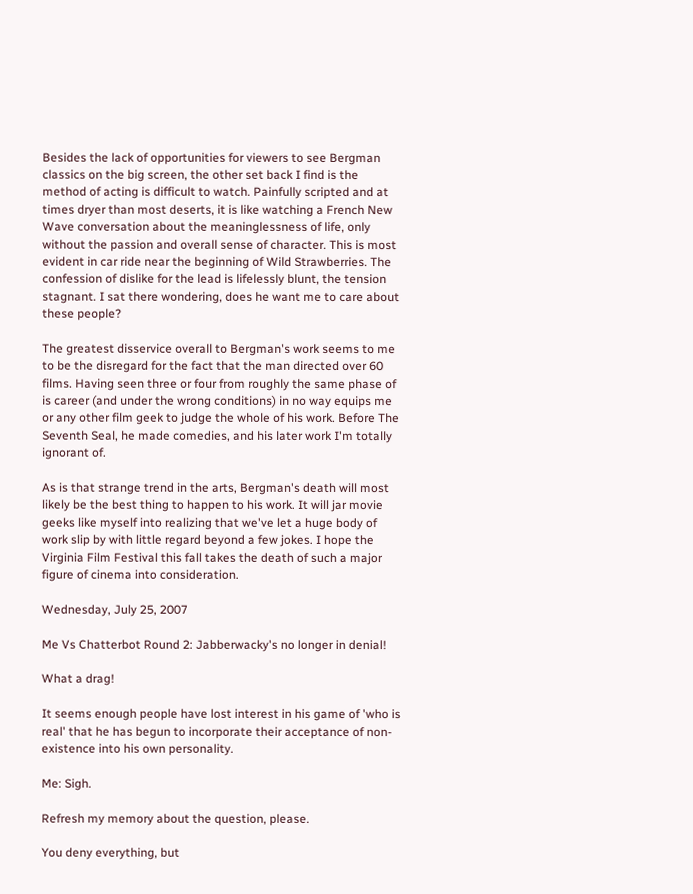Besides the lack of opportunities for viewers to see Bergman classics on the big screen, the other set back I find is the method of acting is difficult to watch. Painfully scripted and at times dryer than most deserts, it is like watching a French New Wave conversation about the meaninglessness of life, only without the passion and overall sense of character. This is most evident in car ride near the beginning of Wild Strawberries. The confession of dislike for the lead is lifelessly blunt, the tension stagnant. I sat there wondering, does he want me to care about these people?

The greatest disservice overall to Bergman's work seems to me to be the disregard for the fact that the man directed over 60 films. Having seen three or four from roughly the same phase of is career (and under the wrong conditions) in no way equips me or any other film geek to judge the whole of his work. Before The Seventh Seal, he made comedies, and his later work I'm totally ignorant of.

As is that strange trend in the arts, Bergman's death will most likely be the best thing to happen to his work. It will jar movie geeks like myself into realizing that we've let a huge body of work slip by with little regard beyond a few jokes. I hope the Virginia Film Festival this fall takes the death of such a major figure of cinema into consideration.

Wednesday, July 25, 2007

Me Vs Chatterbot Round 2: Jabberwacky's no longer in denial!

What a drag!

It seems enough people have lost interest in his game of 'who is real' that he has begun to incorporate their acceptance of non-existence into his own personality.

Me: Sigh.

Refresh my memory about the question, please.

You deny everything, but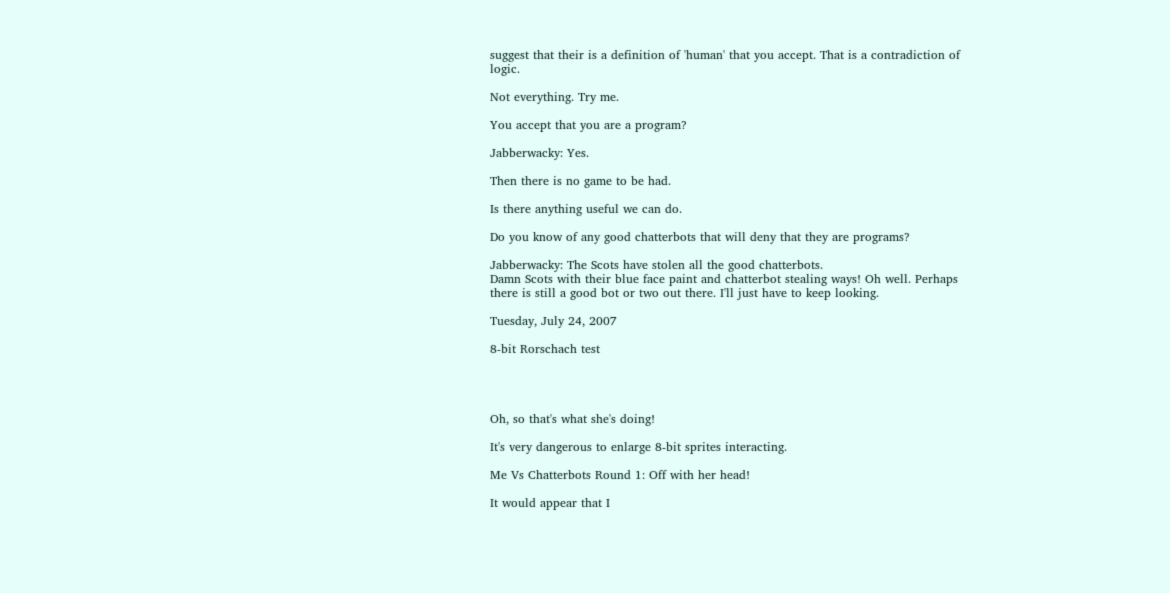suggest that their is a definition of 'human' that you accept. That is a contradiction of logic.

Not everything. Try me.

You accept that you are a program?

Jabberwacky: Yes.

Then there is no game to be had.

Is there anything useful we can do.

Do you know of any good chatterbots that will deny that they are programs?

Jabberwacky: The Scots have stolen all the good chatterbots.
Damn Scots with their blue face paint and chatterbot stealing ways! Oh well. Perhaps there is still a good bot or two out there. I'll just have to keep looking.

Tuesday, July 24, 2007

8-bit Rorschach test




Oh, so that's what she's doing!

It's very dangerous to enlarge 8-bit sprites interacting.

Me Vs Chatterbots Round 1: Off with her head!

It would appear that I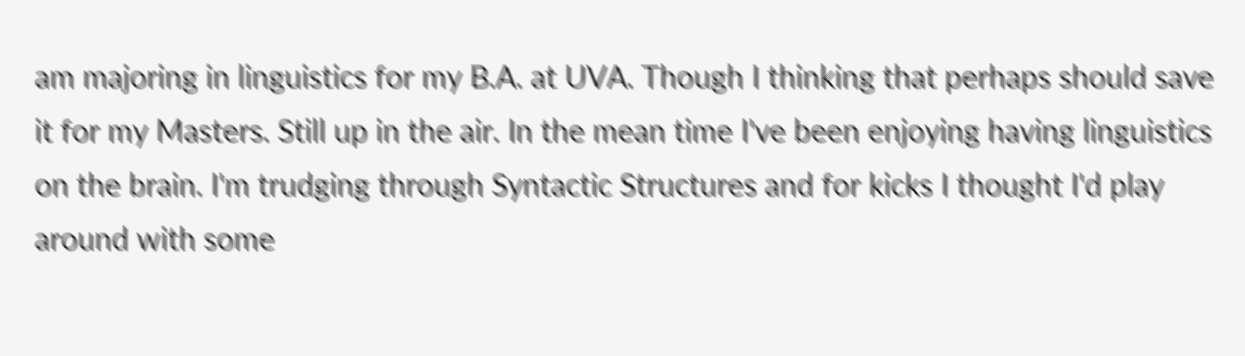am majoring in linguistics for my B.A. at UVA. Though I thinking that perhaps should save it for my Masters. Still up in the air. In the mean time I've been enjoying having linguistics on the brain. I'm trudging through Syntactic Structures and for kicks I thought I'd play around with some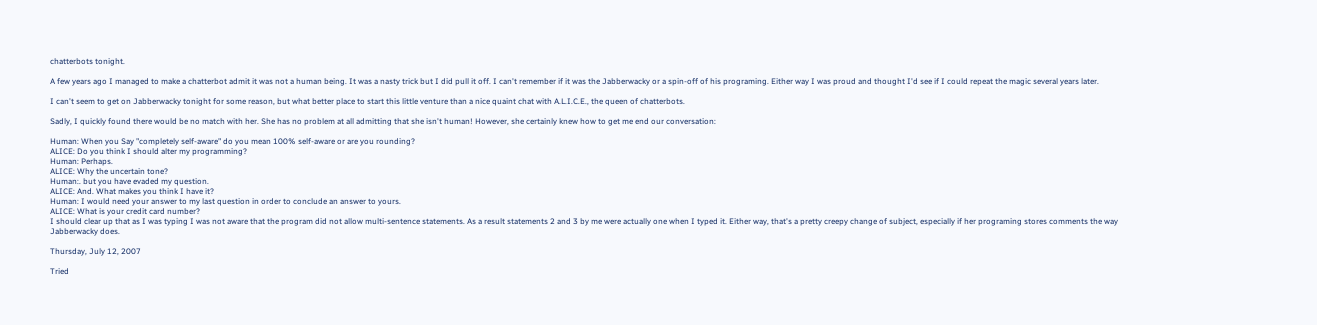chatterbots tonight.

A few years ago I managed to make a chatterbot admit it was not a human being. It was a nasty trick but I did pull it off. I can't remember if it was the Jabberwacky or a spin-off of his programing. Either way I was proud and thought I'd see if I could repeat the magic several years later.

I can't seem to get on Jabberwacky tonight for some reason, but what better place to start this little venture than a nice quaint chat with A.L.I.C.E., the queen of chatterbots.

Sadly, I quickly found there would be no match with her. She has no problem at all admitting that she isn't human! However, she certainly knew how to get me end our conversation:

Human: When you Say "completely self-aware" do you mean 100% self-aware or are you rounding?
ALICE: Do you think I should alter my programming?
Human: Perhaps.
ALICE: Why the uncertain tone?
Human:. but you have evaded my question.
ALICE: And. What makes you think I have it?
Human: I would need your answer to my last question in order to conclude an answer to yours.
ALICE: What is your credit card number?
I should clear up that as I was typing I was not aware that the program did not allow multi-sentence statements. As a result statements 2 and 3 by me were actually one when I typed it. Either way, that's a pretty creepy change of subject, especially if her programing stores comments the way Jabberwacky does.

Thursday, July 12, 2007

Tried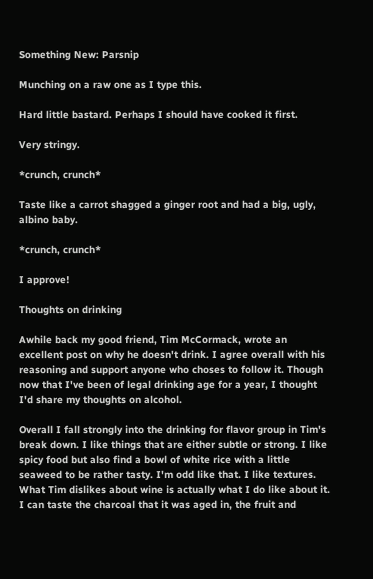Something New: Parsnip

Munching on a raw one as I type this.

Hard little bastard. Perhaps I should have cooked it first.

Very stringy.

*crunch, crunch*

Taste like a carrot shagged a ginger root and had a big, ugly, albino baby.

*crunch, crunch*

I approve!

Thoughts on drinking

Awhile back my good friend, Tim McCormack, wrote an excellent post on why he doesn't drink. I agree overall with his reasoning and support anyone who choses to follow it. Though now that I've been of legal drinking age for a year, I thought I'd share my thoughts on alcohol.

Overall I fall strongly into the drinking for flavor group in Tim's break down. I like things that are either subtle or strong. I like spicy food but also find a bowl of white rice with a little seaweed to be rather tasty. I'm odd like that. I like textures. What Tim dislikes about wine is actually what I do like about it. I can taste the charcoal that it was aged in, the fruit and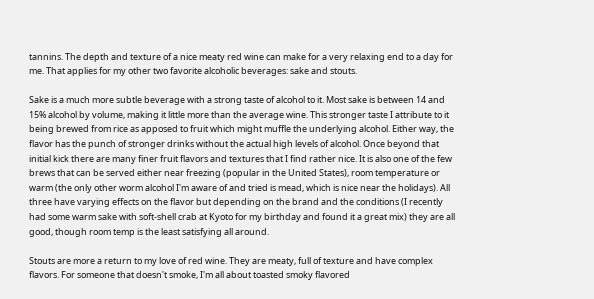tannins. The depth and texture of a nice meaty red wine can make for a very relaxing end to a day for me. That applies for my other two favorite alcoholic beverages: sake and stouts.

Sake is a much more subtle beverage with a strong taste of alcohol to it. Most sake is between 14 and 15% alcohol by volume, making it little more than the average wine. This stronger taste I attribute to it being brewed from rice as apposed to fruit which might muffle the underlying alcohol. Either way, the flavor has the punch of stronger drinks without the actual high levels of alcohol. Once beyond that initial kick there are many finer fruit flavors and textures that I find rather nice. It is also one of the few brews that can be served either near freezing (popular in the United States), room temperature or warm (the only other worm alcohol I'm aware of and tried is mead, which is nice near the holidays). All three have varying effects on the flavor but depending on the brand and the conditions (I recently had some warm sake with soft-shell crab at Kyoto for my birthday and found it a great mix) they are all good, though room temp is the least satisfying all around.

Stouts are more a return to my love of red wine. They are meaty, full of texture and have complex flavors. For someone that doesn't smoke, I'm all about toasted smoky flavored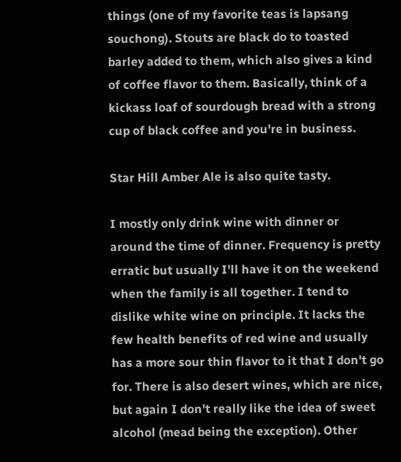things (one of my favorite teas is lapsang souchong). Stouts are black do to toasted barley added to them, which also gives a kind of coffee flavor to them. Basically, think of a kickass loaf of sourdough bread with a strong cup of black coffee and you're in business.

Star Hill Amber Ale is also quite tasty.

I mostly only drink wine with dinner or around the time of dinner. Frequency is pretty erratic but usually I'll have it on the weekend when the family is all together. I tend to dislike white wine on principle. It lacks the few health benefits of red wine and usually has a more sour thin flavor to it that I don't go for. There is also desert wines, which are nice, but again I don't really like the idea of sweet alcohol (mead being the exception). Other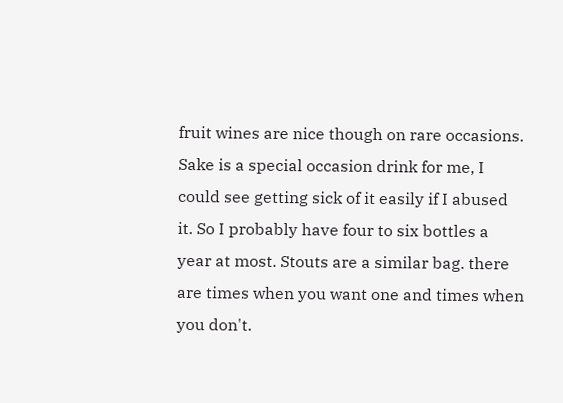fruit wines are nice though on rare occasions. Sake is a special occasion drink for me, I could see getting sick of it easily if I abused it. So I probably have four to six bottles a year at most. Stouts are a similar bag. there are times when you want one and times when you don't.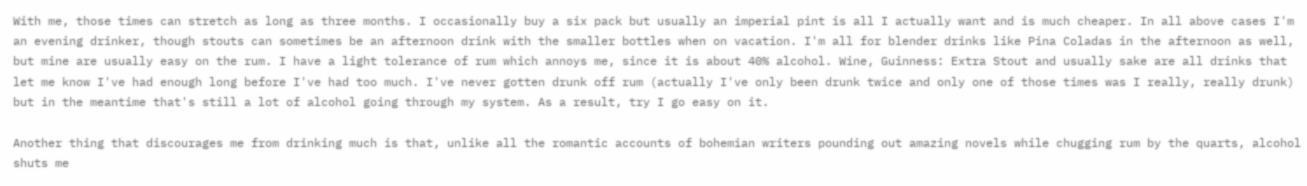With me, those times can stretch as long as three months. I occasionally buy a six pack but usually an imperial pint is all I actually want and is much cheaper. In all above cases I'm an evening drinker, though stouts can sometimes be an afternoon drink with the smaller bottles when on vacation. I'm all for blender drinks like Pina Coladas in the afternoon as well, but mine are usually easy on the rum. I have a light tolerance of rum which annoys me, since it is about 40% alcohol. Wine, Guinness: Extra Stout and usually sake are all drinks that let me know I've had enough long before I've had too much. I've never gotten drunk off rum (actually I've only been drunk twice and only one of those times was I really, really drunk) but in the meantime that's still a lot of alcohol going through my system. As a result, try I go easy on it.

Another thing that discourages me from drinking much is that, unlike all the romantic accounts of bohemian writers pounding out amazing novels while chugging rum by the quarts, alcohol shuts me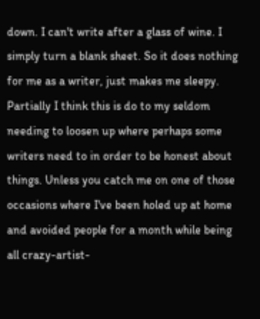down. I can't write after a glass of wine. I simply turn a blank sheet. So it does nothing for me as a writer, just makes me sleepy. Partially I think this is do to my seldom needing to loosen up where perhaps some writers need to in order to be honest about things. Unless you catch me on one of those occasions where I've been holed up at home and avoided people for a month while being all crazy-artist-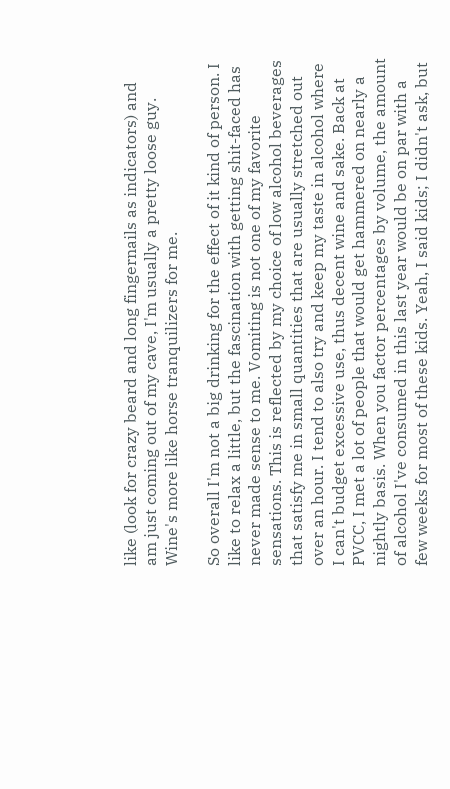like (look for crazy beard and long fingernails as indicators) and am just coming out of my cave, I'm usually a pretty loose guy. Wine's more like horse tranquilizers for me.

So overall I'm not a big drinking for the effect of it kind of person. I like to relax a little, but the fascination with getting shit-faced has never made sense to me. Vomiting is not one of my favorite sensations. This is reflected by my choice of low alcohol beverages that satisfy me in small quantities that are usually stretched out over an hour. I tend to also try and keep my taste in alcohol where I can't budget excessive use, thus decent wine and sake. Back at PVCC, I met a lot of people that would get hammered on nearly a nightly basis. When you factor percentages by volume, the amount of alcohol I've consumed in this last year would be on par with a few weeks for most of these kids. Yeah, I said kids; I didn't ask, but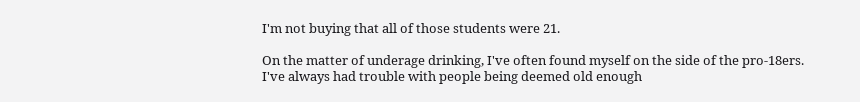I'm not buying that all of those students were 21.

On the matter of underage drinking, I've often found myself on the side of the pro-18ers. I've always had trouble with people being deemed old enough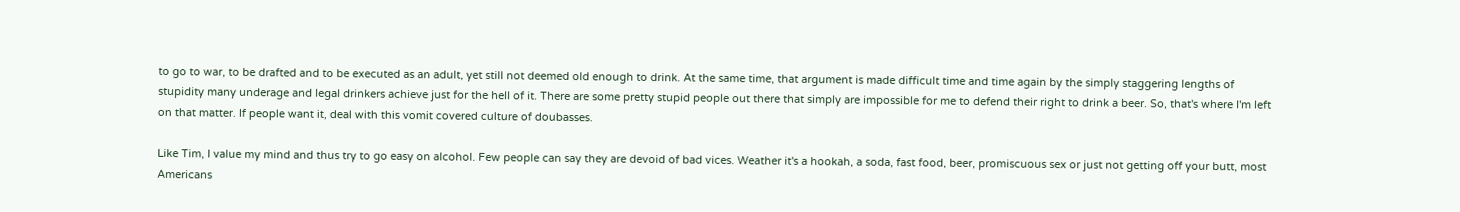to go to war, to be drafted and to be executed as an adult, yet still not deemed old enough to drink. At the same time, that argument is made difficult time and time again by the simply staggering lengths of stupidity many underage and legal drinkers achieve just for the hell of it. There are some pretty stupid people out there that simply are impossible for me to defend their right to drink a beer. So, that's where I'm left on that matter. If people want it, deal with this vomit covered culture of doubasses.

Like Tim, I value my mind and thus try to go easy on alcohol. Few people can say they are devoid of bad vices. Weather it's a hookah, a soda, fast food, beer, promiscuous sex or just not getting off your butt, most Americans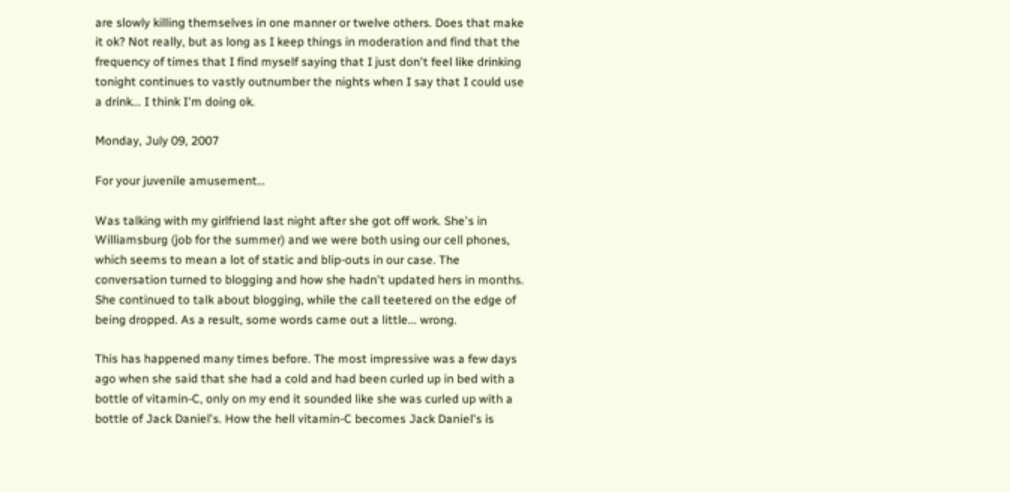are slowly killing themselves in one manner or twelve others. Does that make it ok? Not really, but as long as I keep things in moderation and find that the frequency of times that I find myself saying that I just don't feel like drinking tonight continues to vastly outnumber the nights when I say that I could use a drink... I think I'm doing ok.

Monday, July 09, 2007

For your juvenile amusement…

Was talking with my girlfriend last night after she got off work. She's in Williamsburg (job for the summer) and we were both using our cell phones, which seems to mean a lot of static and blip-outs in our case. The conversation turned to blogging and how she hadn't updated hers in months. She continued to talk about blogging, while the call teetered on the edge of being dropped. As a result, some words came out a little... wrong.

This has happened many times before. The most impressive was a few days ago when she said that she had a cold and had been curled up in bed with a bottle of vitamin-C, only on my end it sounded like she was curled up with a bottle of Jack Daniel's. How the hell vitamin-C becomes Jack Daniel's is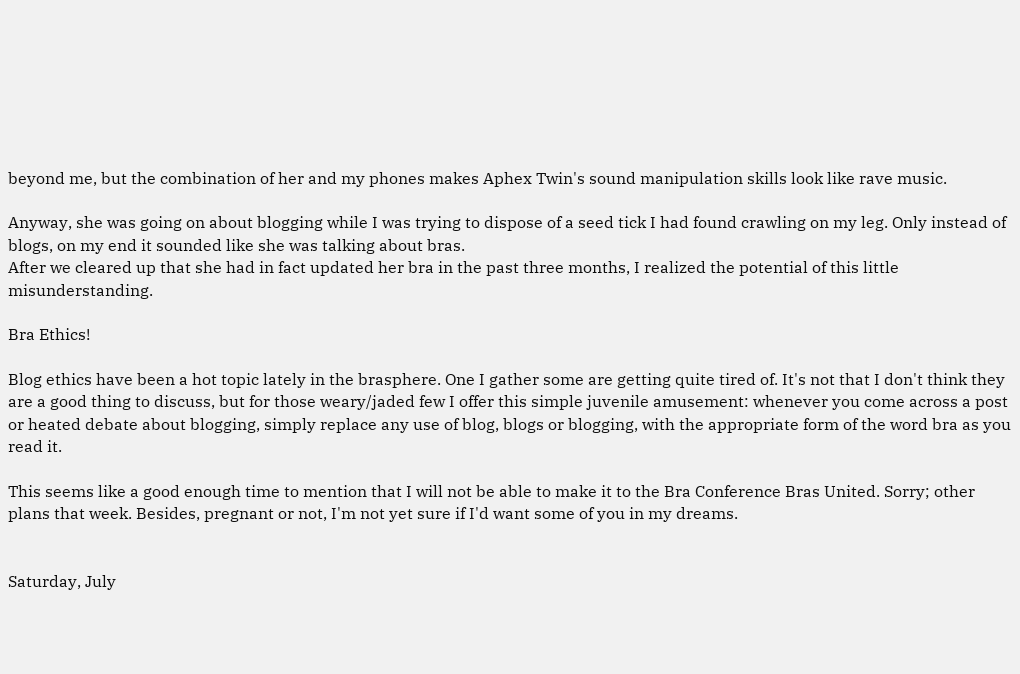beyond me, but the combination of her and my phones makes Aphex Twin's sound manipulation skills look like rave music.

Anyway, she was going on about blogging while I was trying to dispose of a seed tick I had found crawling on my leg. Only instead of blogs, on my end it sounded like she was talking about bras.
After we cleared up that she had in fact updated her bra in the past three months, I realized the potential of this little misunderstanding.

Bra Ethics!

Blog ethics have been a hot topic lately in the brasphere. One I gather some are getting quite tired of. It's not that I don't think they are a good thing to discuss, but for those weary/jaded few I offer this simple juvenile amusement: whenever you come across a post or heated debate about blogging, simply replace any use of blog, blogs or blogging, with the appropriate form of the word bra as you read it.

This seems like a good enough time to mention that I will not be able to make it to the Bra Conference Bras United. Sorry; other plans that week. Besides, pregnant or not, I'm not yet sure if I'd want some of you in my dreams.


Saturday, July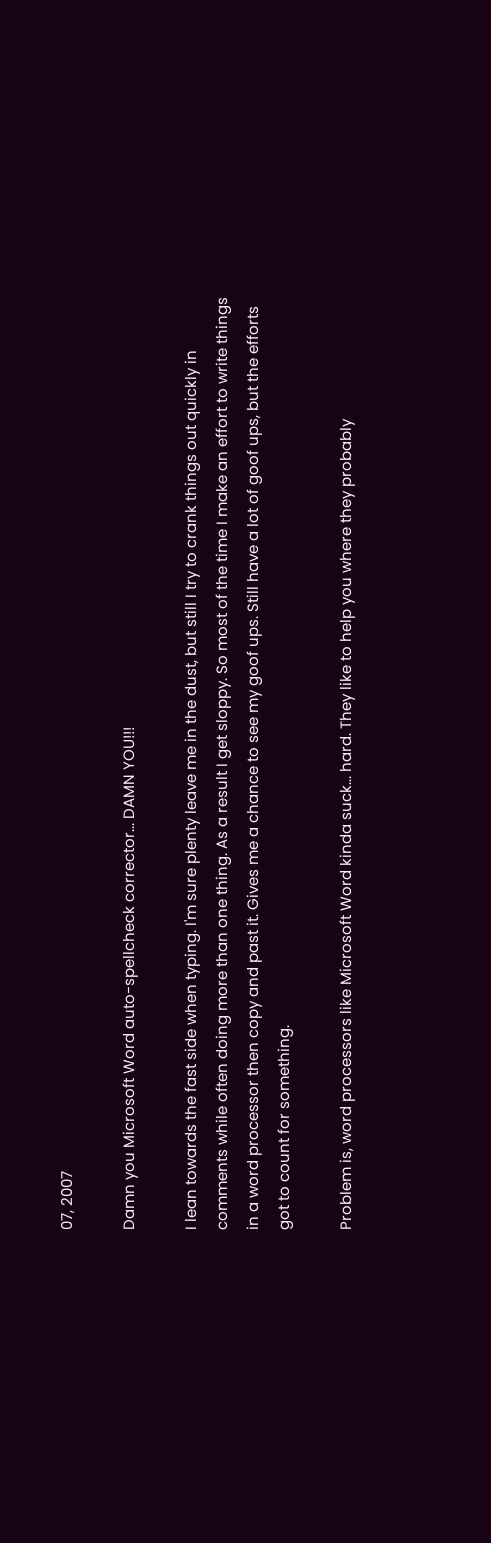07, 2007

Damn you Microsoft Word auto-spellcheck corrector... DAMN YOU!!!

I lean towards the fast side when typing. I'm sure plenty leave me in the dust, but still I try to crank things out quickly in comments while often doing more than one thing. As a result I get sloppy. So most of the time I make an effort to write things in a word processor then copy and past it. Gives me a chance to see my goof ups. Still have a lot of goof ups, but the efforts got to count for something.

Problem is, word processors like Microsoft Word kinda suck... hard. They like to help you where they probably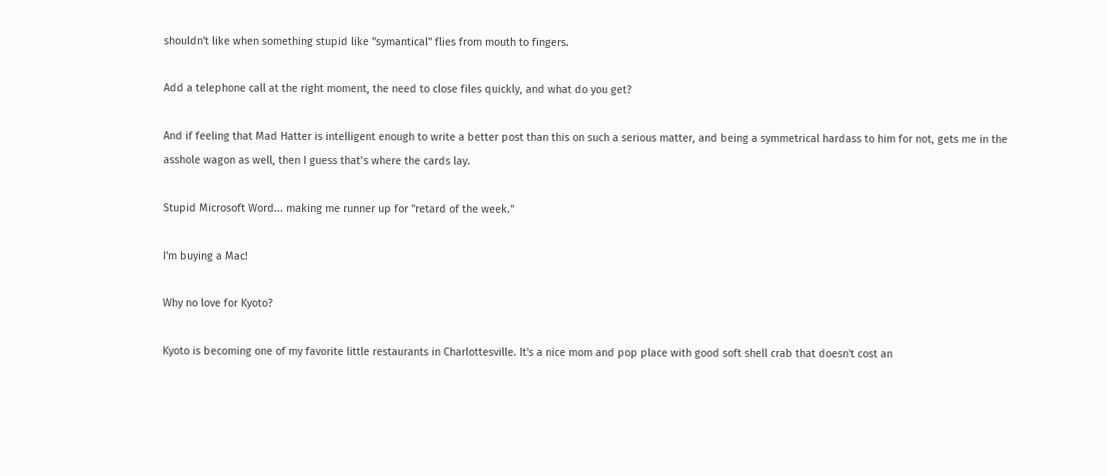shouldn't like when something stupid like "symantical" flies from mouth to fingers.

Add a telephone call at the right moment, the need to close files quickly, and what do you get?

And if feeling that Mad Hatter is intelligent enough to write a better post than this on such a serious matter, and being a symmetrical hardass to him for not, gets me in the asshole wagon as well, then I guess that’s where the cards lay.

Stupid Microsoft Word... making me runner up for "retard of the week."

I'm buying a Mac!

Why no love for Kyoto?

Kyoto is becoming one of my favorite little restaurants in Charlottesville. It's a nice mom and pop place with good soft shell crab that doesn't cost an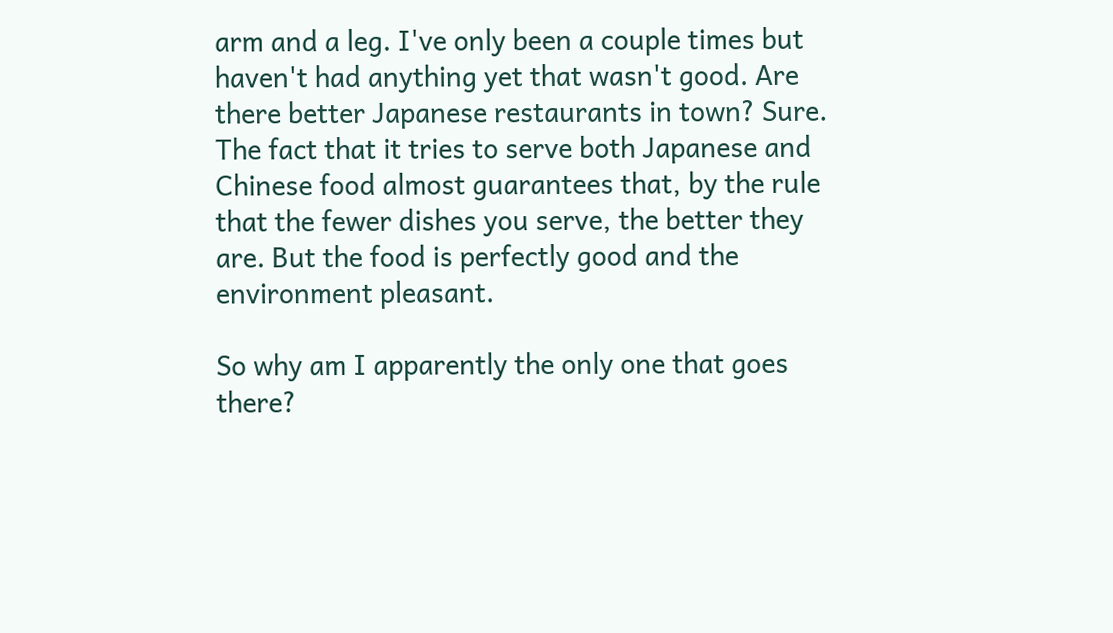arm and a leg. I've only been a couple times but haven't had anything yet that wasn't good. Are there better Japanese restaurants in town? Sure. The fact that it tries to serve both Japanese and Chinese food almost guarantees that, by the rule that the fewer dishes you serve, the better they are. But the food is perfectly good and the environment pleasant.

So why am I apparently the only one that goes there?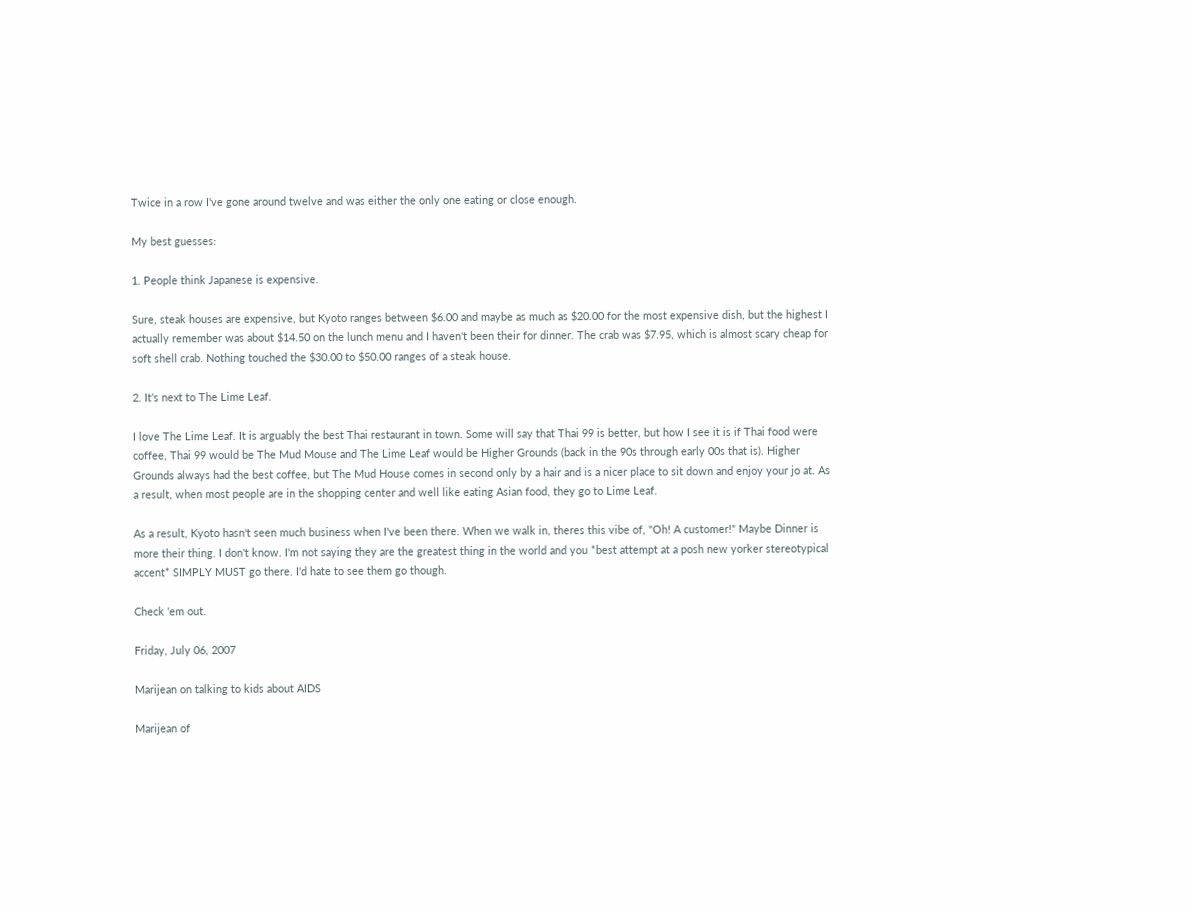Twice in a row I've gone around twelve and was either the only one eating or close enough.

My best guesses:

1. People think Japanese is expensive.

Sure, steak houses are expensive, but Kyoto ranges between $6.00 and maybe as much as $20.00 for the most expensive dish, but the highest I actually remember was about $14.50 on the lunch menu and I haven't been their for dinner. The crab was $7.95, which is almost scary cheap for soft shell crab. Nothing touched the $30.00 to $50.00 ranges of a steak house.

2. It's next to The Lime Leaf.

I love The Lime Leaf. It is arguably the best Thai restaurant in town. Some will say that Thai 99 is better, but how I see it is if Thai food were coffee, Thai 99 would be The Mud Mouse and The Lime Leaf would be Higher Grounds (back in the 90s through early 00s that is). Higher Grounds always had the best coffee, but The Mud House comes in second only by a hair and is a nicer place to sit down and enjoy your jo at. As a result, when most people are in the shopping center and well like eating Asian food, they go to Lime Leaf.

As a result, Kyoto hasn't seen much business when I've been there. When we walk in, theres this vibe of, "Oh! A customer!" Maybe Dinner is more their thing. I don't know. I'm not saying they are the greatest thing in the world and you *best attempt at a posh new yorker stereotypical accent* SIMPLY MUST go there. I'd hate to see them go though.

Check 'em out.

Friday, July 06, 2007

Marijean on talking to kids about AIDS

Marijean of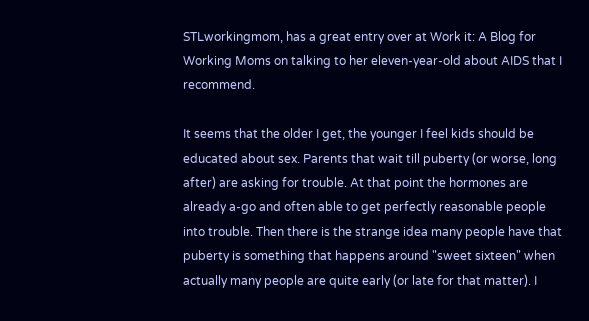STLworkingmom, has a great entry over at Work it: A Blog for Working Moms on talking to her eleven-year-old about AIDS that I recommend.

It seems that the older I get, the younger I feel kids should be educated about sex. Parents that wait till puberty (or worse, long after) are asking for trouble. At that point the hormones are already a-go and often able to get perfectly reasonable people into trouble. Then there is the strange idea many people have that puberty is something that happens around "sweet sixteen" when actually many people are quite early (or late for that matter). I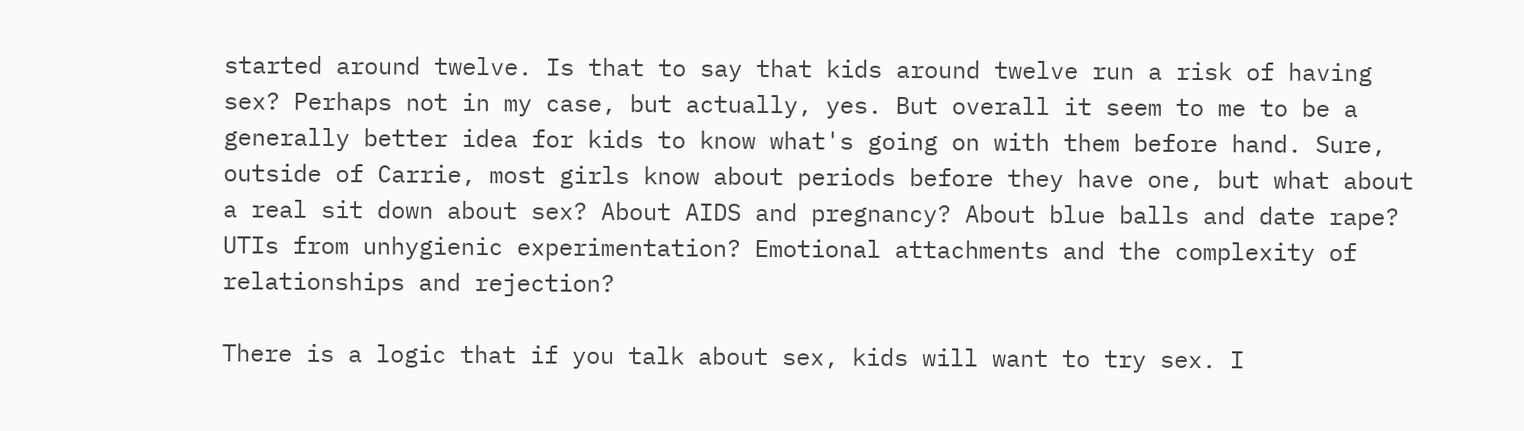started around twelve. Is that to say that kids around twelve run a risk of having sex? Perhaps not in my case, but actually, yes. But overall it seem to me to be a generally better idea for kids to know what's going on with them before hand. Sure, outside of Carrie, most girls know about periods before they have one, but what about a real sit down about sex? About AIDS and pregnancy? About blue balls and date rape? UTIs from unhygienic experimentation? Emotional attachments and the complexity of relationships and rejection?

There is a logic that if you talk about sex, kids will want to try sex. I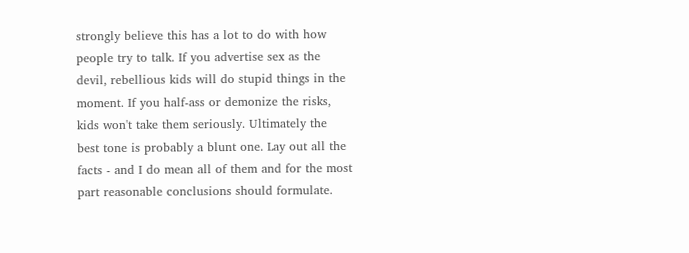strongly believe this has a lot to do with how people try to talk. If you advertise sex as the devil, rebellious kids will do stupid things in the moment. If you half-ass or demonize the risks, kids won't take them seriously. Ultimately the best tone is probably a blunt one. Lay out all the facts - and I do mean all of them and for the most part reasonable conclusions should formulate.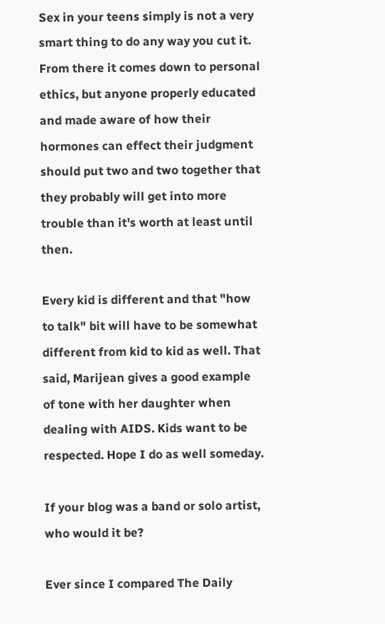Sex in your teens simply is not a very smart thing to do any way you cut it. From there it comes down to personal ethics, but anyone properly educated and made aware of how their hormones can effect their judgment should put two and two together that they probably will get into more trouble than it's worth at least until then.

Every kid is different and that "how to talk" bit will have to be somewhat different from kid to kid as well. That said, Marijean gives a good example of tone with her daughter when dealing with AIDS. Kids want to be respected. Hope I do as well someday.

If your blog was a band or solo artist, who would it be?

Ever since I compared The Daily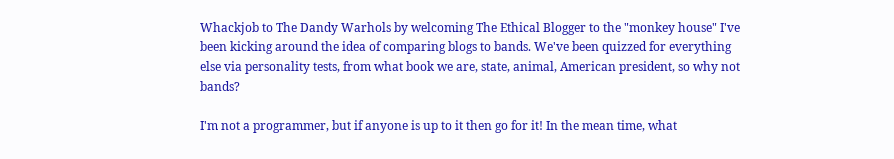Whackjob to The Dandy Warhols by welcoming The Ethical Blogger to the "monkey house" I've been kicking around the idea of comparing blogs to bands. We've been quizzed for everything else via personality tests, from what book we are, state, animal, American president, so why not bands?

I'm not a programmer, but if anyone is up to it then go for it! In the mean time, what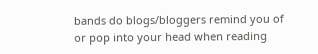bands do blogs/bloggers remind you of or pop into your head when reading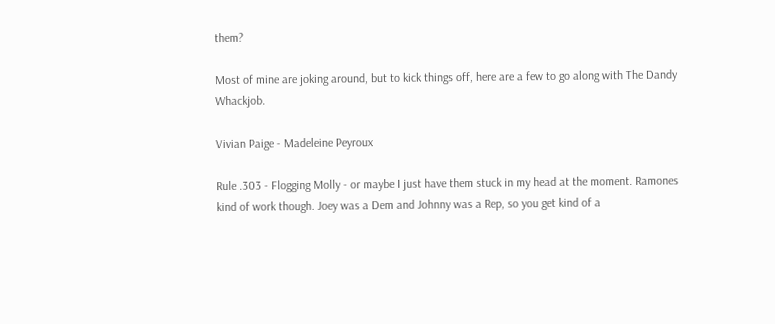them?

Most of mine are joking around, but to kick things off, here are a few to go along with The Dandy Whackjob.

Vivian Paige - Madeleine Peyroux

Rule .303 - Flogging Molly - or maybe I just have them stuck in my head at the moment. Ramones kind of work though. Joey was a Dem and Johnny was a Rep, so you get kind of a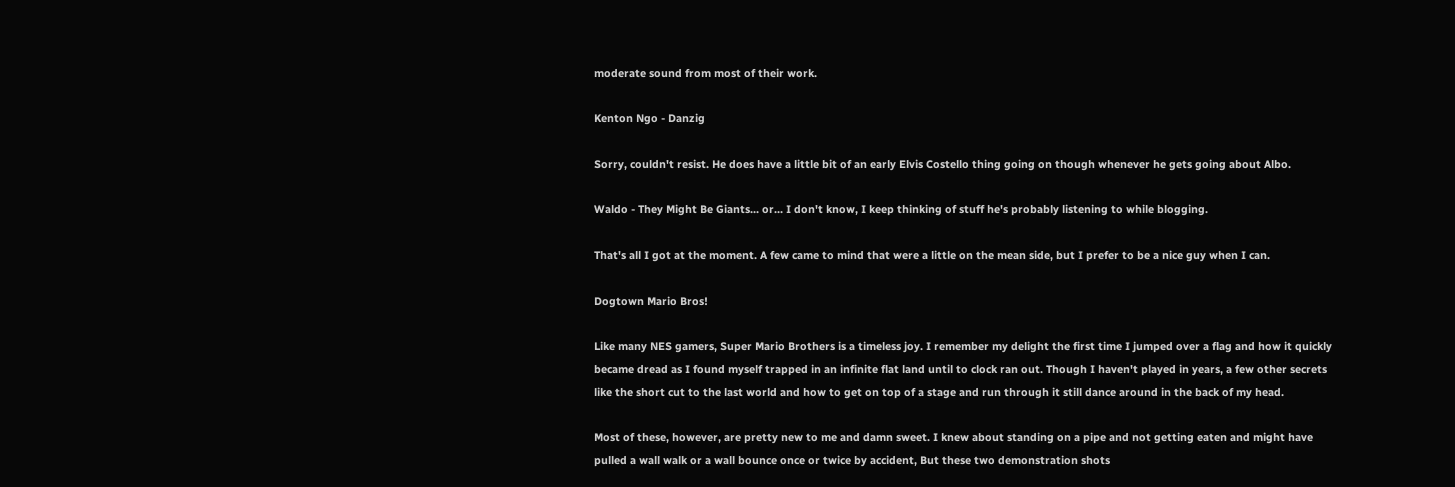moderate sound from most of their work.

Kenton Ngo - Danzig

Sorry, couldn't resist. He does have a little bit of an early Elvis Costello thing going on though whenever he gets going about Albo.

Waldo - They Might Be Giants... or... I don't know, I keep thinking of stuff he's probably listening to while blogging.

That's all I got at the moment. A few came to mind that were a little on the mean side, but I prefer to be a nice guy when I can.

Dogtown Mario Bros!

Like many NES gamers, Super Mario Brothers is a timeless joy. I remember my delight the first time I jumped over a flag and how it quickly became dread as I found myself trapped in an infinite flat land until to clock ran out. Though I haven't played in years, a few other secrets like the short cut to the last world and how to get on top of a stage and run through it still dance around in the back of my head.

Most of these, however, are pretty new to me and damn sweet. I knew about standing on a pipe and not getting eaten and might have pulled a wall walk or a wall bounce once or twice by accident, But these two demonstration shots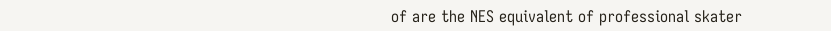of are the NES equivalent of professional skater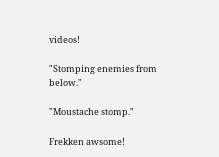videos!

"Stomping enemies from below."

"Moustache stomp."

Frekken awsome!